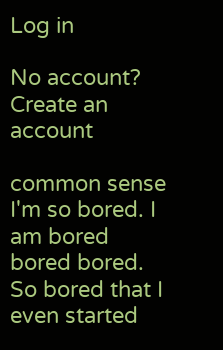Log in

No account? Create an account

common sense
I'm so bored. I am bored bored bored. So bored that I even started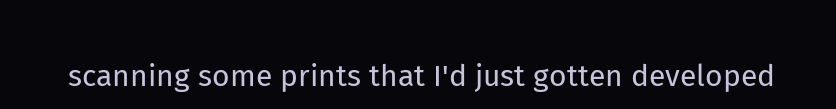scanning some prints that I'd just gotten developed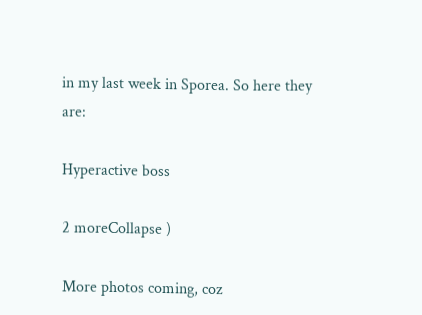in my last week in Sporea. So here they are:

Hyperactive boss

2 moreCollapse )

More photos coming, coz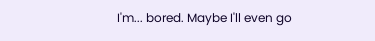I'm... bored. Maybe I'll even go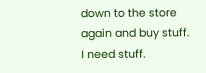down to the store again and buy stuff. I need stuff.